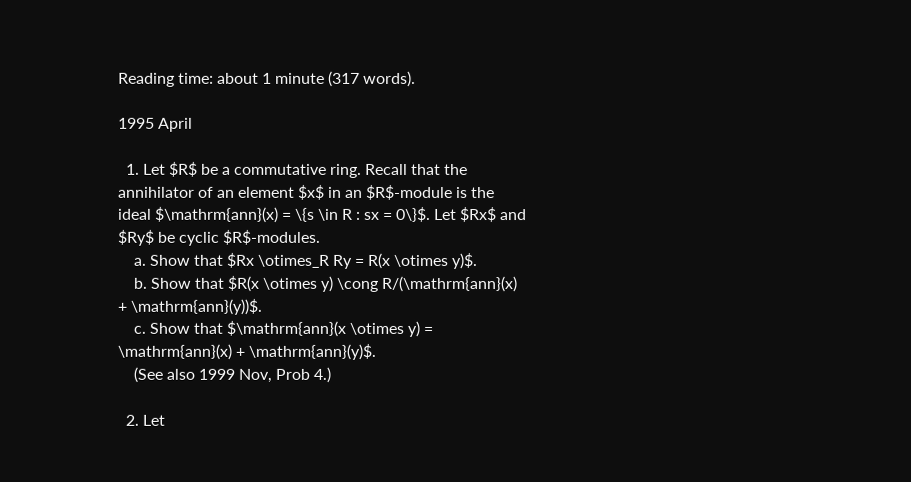Reading time: about 1 minute (317 words).

1995 April

  1. Let $R$ be a commutative ring. Recall that the annihilator of an element $x$ in an $R$-module is the ideal $\mathrm{ann}(x) = \{s \in R : sx = 0\}$. Let $Rx$ and $Ry$ be cyclic $R$-modules.
    a. Show that $Rx \otimes_R Ry = R(x \otimes y)$.
    b. Show that $R(x \otimes y) \cong R/(\mathrm{ann}(x) + \mathrm{ann}(y))$.
    c. Show that $\mathrm{ann}(x \otimes y) = \mathrm{ann}(x) + \mathrm{ann}(y)$.
    (See also 1999 Nov, Prob 4.)

  2. Let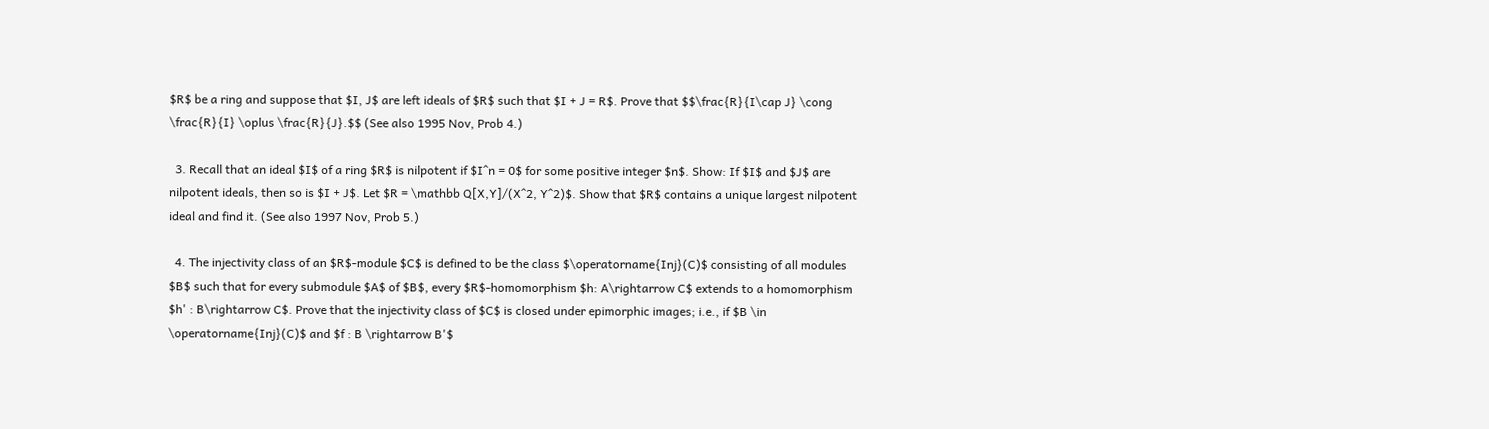$R$ be a ring and suppose that $I, J$ are left ideals of $R$ such that $I + J = R$. Prove that $$\frac{R}{I\cap J} \cong \frac{R}{I} \oplus \frac{R}{J}.$$ (See also 1995 Nov, Prob 4.)

  3. Recall that an ideal $I$ of a ring $R$ is nilpotent if $I^n = 0$ for some positive integer $n$. Show: If $I$ and $J$ are nilpotent ideals, then so is $I + J$. Let $R = \mathbb Q[X,Y]/(X^2, Y^2)$. Show that $R$ contains a unique largest nilpotent ideal and find it. (See also 1997 Nov, Prob 5.)

  4. The injectivity class of an $R$-module $C$ is defined to be the class $\operatorname{Inj}(C)$ consisting of all modules $B$ such that for every submodule $A$ of $B$, every $R$-homomorphism $h: A\rightarrow C$ extends to a homomorphism $h' : B\rightarrow C$. Prove that the injectivity class of $C$ is closed under epimorphic images; i.e., if $B \in \operatorname{Inj}(C)$ and $f : B \rightarrow B'$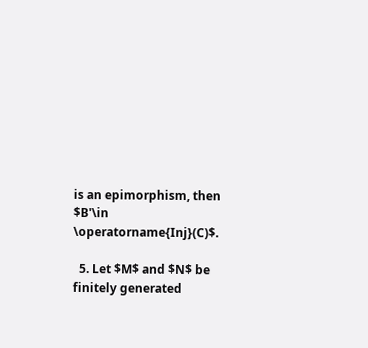is an epimorphism, then $B'\in \operatorname{Inj}(C)$.

  5. Let $M$ and $N$ be finitely generated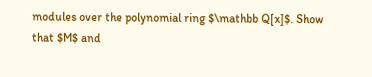modules over the polynomial ring $\mathbb Q[x]$. Show that $M$ and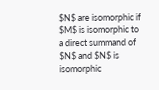$N$ are isomorphic if $M$ is isomorphic to a direct summand of $N$ and $N$ is isomorphic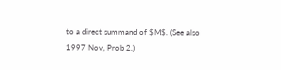to a direct summand of $M$. (See also 1997 Nov, Prob 2.)